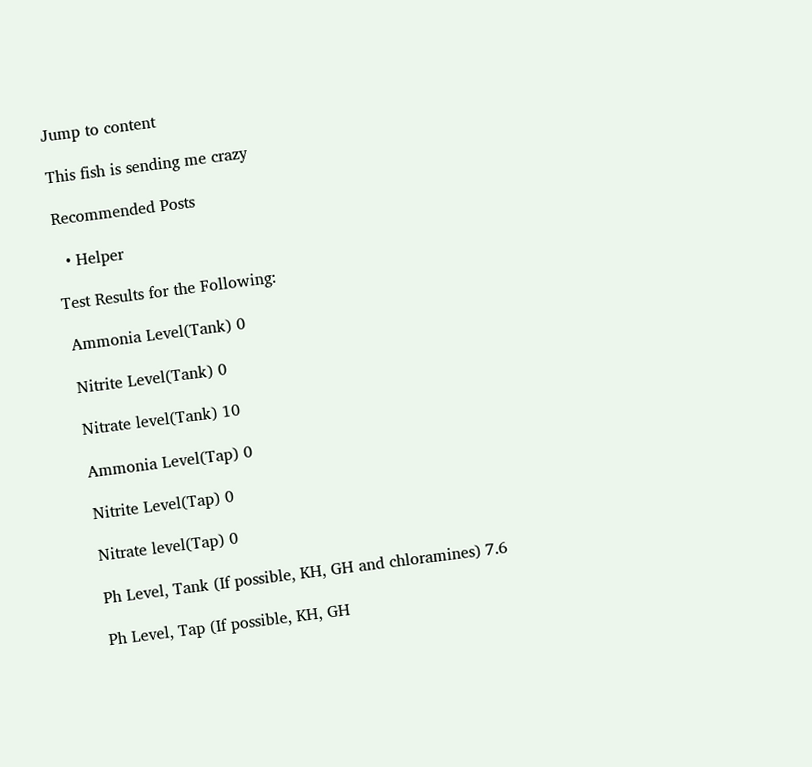Jump to content

This fish is sending me crazy

Recommended Posts

  • Helper

Test Results for the Following:

 Ammonia Level(Tank) 0

 Nitrite Level(Tank) 0

 Nitrate level(Tank) 10

 Ammonia Level(Tap) 0

 Nitrite Level(Tap) 0

 Nitrate level(Tap) 0

 Ph Level, Tank (If possible, KH, GH and chloramines) 7.6

 Ph Level, Tap (If possible, KH, GH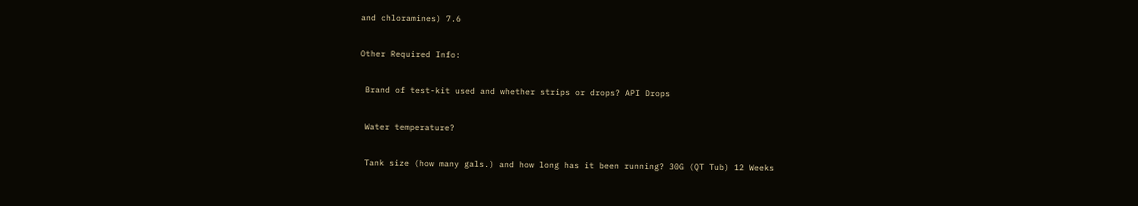and chloramines) 7.6

Other Required Info:

 Brand of test-kit used and whether strips or drops? API Drops

 Water temperature?

 Tank size (how many gals.) and how long has it been running? 30G (QT Tub) 12 Weeks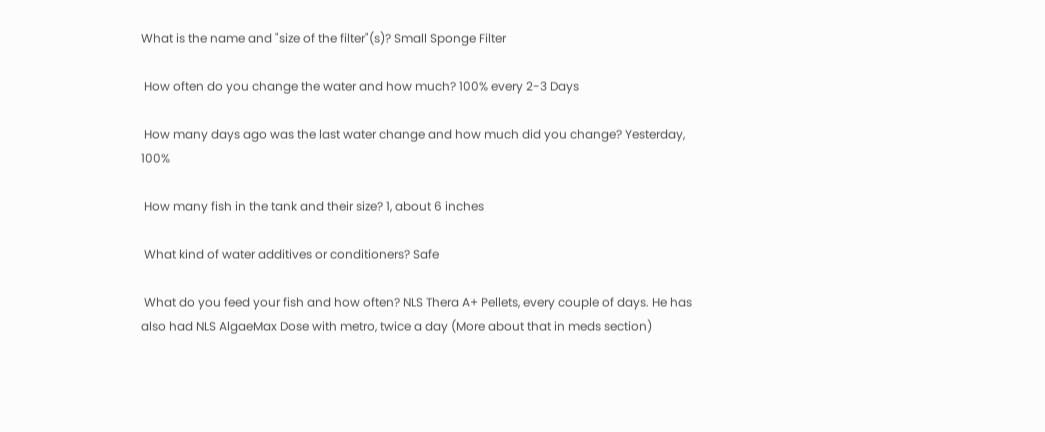What is the name and "size of the filter"(s)? Small Sponge Filter

 How often do you change the water and how much? 100% every 2-3 Days

 How many days ago was the last water change and how much did you change? Yesterday, 100%

 How many fish in the tank and their size? 1, about 6 inches

 What kind of water additives or conditioners? Safe

 What do you feed your fish and how often? NLS Thera A+ Pellets, every couple of days. He has also had NLS AlgaeMax Dose with metro, twice a day (More about that in meds section)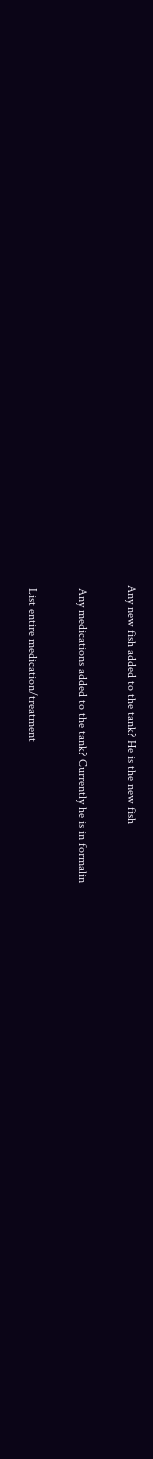Any new fish added to the tank? He is the new fish

 Any medications added to the tank? Currently he is in formalin

 List entire medication/treatment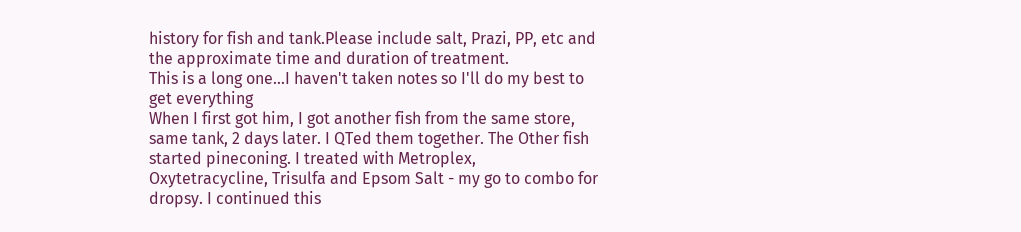history for fish and tank.Please include salt, Prazi, PP, etc and the approximate time and duration of treatment.
This is a long one...I haven't taken notes so I'll do my best to get everything
When I first got him, I got another fish from the same store, same tank, 2 days later. I QTed them together. The Other fish started pineconing. I treated with Metroplex, Oxytetracycline, Trisulfa and Epsom Salt - my go to combo for dropsy. I continued this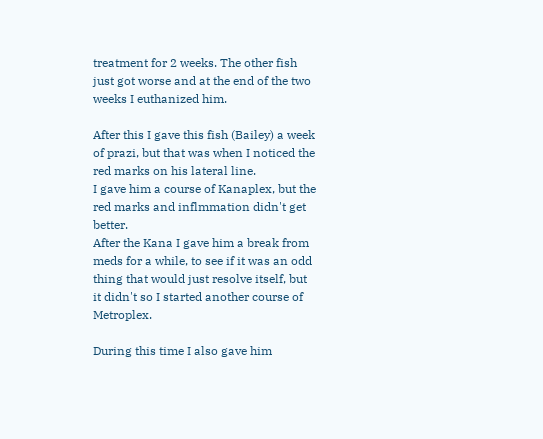treatment for 2 weeks. The other fish just got worse and at the end of the two weeks I euthanized him.

After this I gave this fish (Bailey) a week of prazi, but that was when I noticed the red marks on his lateral line.
I gave him a course of Kanaplex, but the red marks and inflmmation didn't get better.
After the Kana I gave him a break from meds for a while, to see if it was an odd thing that would just resolve itself, but it didn't so I started another course of Metroplex.

During this time I also gave him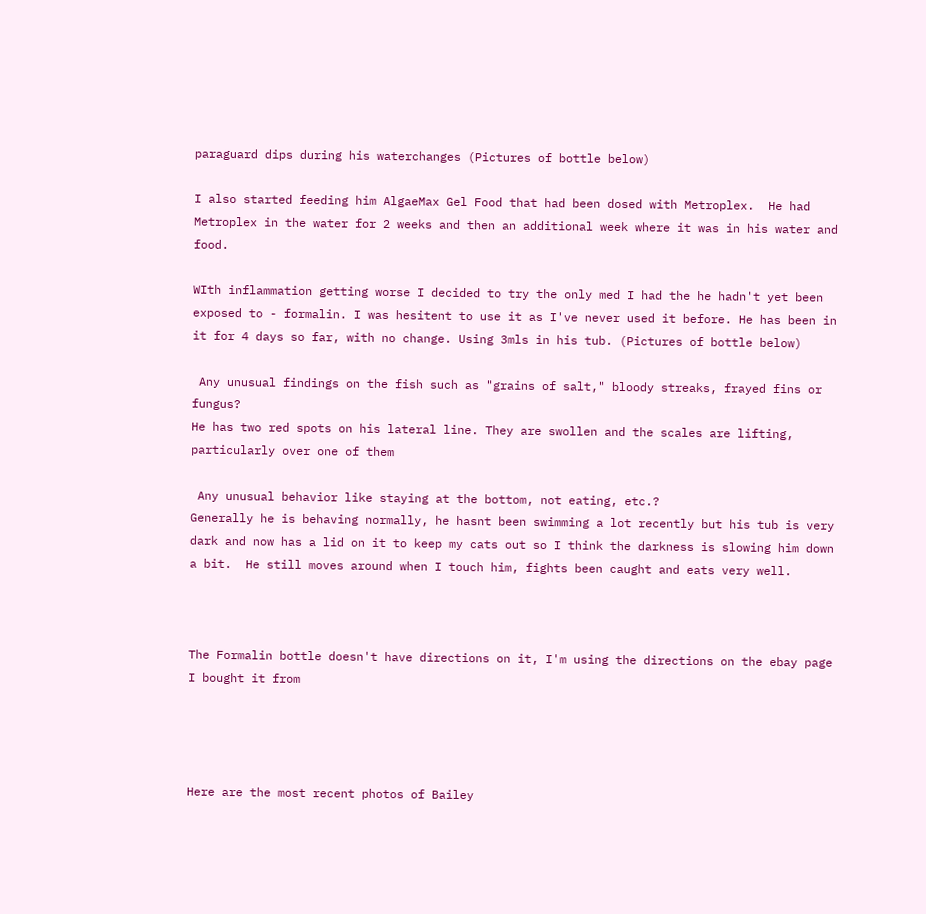paraguard dips during his waterchanges (Pictures of bottle below)

I also started feeding him AlgaeMax Gel Food that had been dosed with Metroplex.  He had Metroplex in the water for 2 weeks and then an additional week where it was in his water and food.

WIth inflammation getting worse I decided to try the only med I had the he hadn't yet been exposed to - formalin. I was hesitent to use it as I've never used it before. He has been in it for 4 days so far, with no change. Using 3mls in his tub. (Pictures of bottle below)

 Any unusual findings on the fish such as "grains of salt," bloody streaks, frayed fins or fungus?
He has two red spots on his lateral line. They are swollen and the scales are lifting, particularly over one of them

 Any unusual behavior like staying at the bottom, not eating, etc.?
Generally he is behaving normally, he hasnt been swimming a lot recently but his tub is very dark and now has a lid on it to keep my cats out so I think the darkness is slowing him down a bit.  He still moves around when I touch him, fights been caught and eats very well.



The Formalin bottle doesn't have directions on it, I'm using the directions on the ebay page I bought it from




Here are the most recent photos of Bailey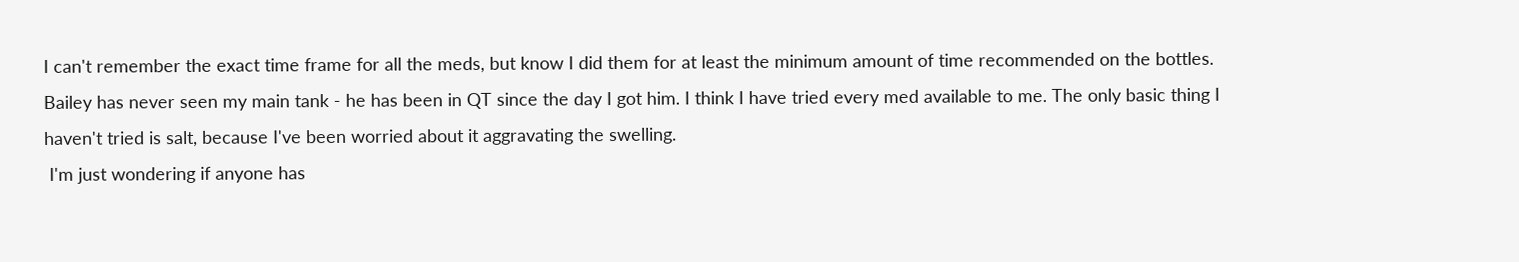I can't remember the exact time frame for all the meds, but know I did them for at least the minimum amount of time recommended on the bottles. Bailey has never seen my main tank - he has been in QT since the day I got him. I think I have tried every med available to me. The only basic thing I haven't tried is salt, because I've been worried about it aggravating the swelling.
 I'm just wondering if anyone has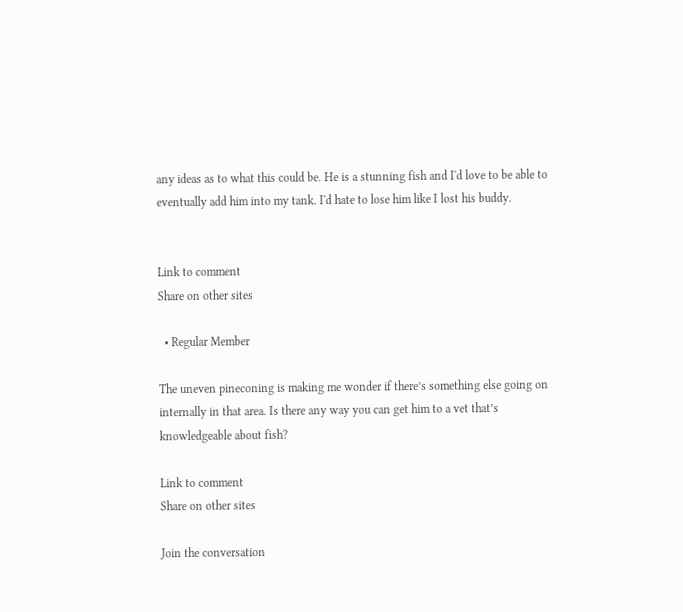any ideas as to what this could be. He is a stunning fish and I'd love to be able to eventually add him into my tank. I'd hate to lose him like I lost his buddy.


Link to comment
Share on other sites

  • Regular Member

The uneven pineconing is making me wonder if there’s something else going on internally in that area. Is there any way you can get him to a vet that’s knowledgeable about fish?

Link to comment
Share on other sites

Join the conversation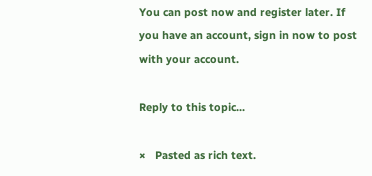You can post now and register later. If you have an account, sign in now to post with your account.

Reply to this topic...

×   Pasted as rich text.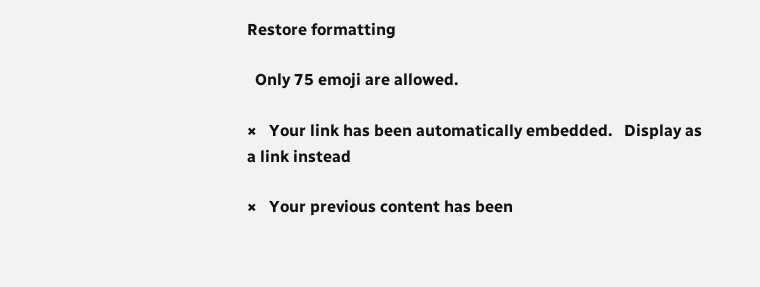Restore formatting

  Only 75 emoji are allowed.

×   Your link has been automatically embedded.   Display as a link instead

×   Your previous content has been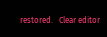restored.   Clear editor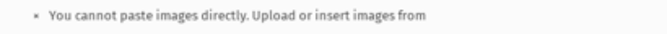×   You cannot paste images directly. Upload or insert images from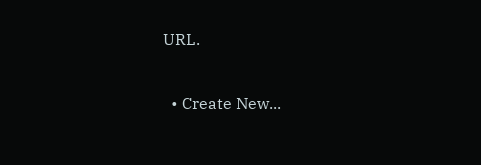URL.

  • Create New...